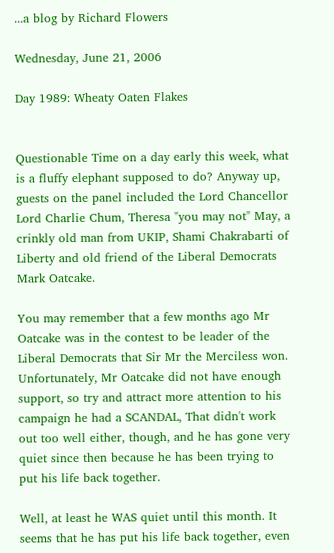...a blog by Richard Flowers

Wednesday, June 21, 2006

Day 1989: Wheaty Oaten Flakes


Questionable Time on a day early this week, what is a fluffy elephant supposed to do? Anyway up, guests on the panel included the Lord Chancellor Lord Charlie Chum, Theresa "you may not" May, a crinkly old man from UKIP, Shami Chakrabarti of Liberty and old friend of the Liberal Democrats Mark Oatcake.

You may remember that a few months ago Mr Oatcake was in the contest to be leader of the Liberal Democrats that Sir Mr the Merciless won. Unfortunately, Mr Oatcake did not have enough support, so try and attract more attention to his campaign he had a SCANDAL, That didn't work out too well either, though, and he has gone very quiet since then because he has been trying to put his life back together.

Well, at least he WAS quiet until this month. It seems that he has put his life back together, even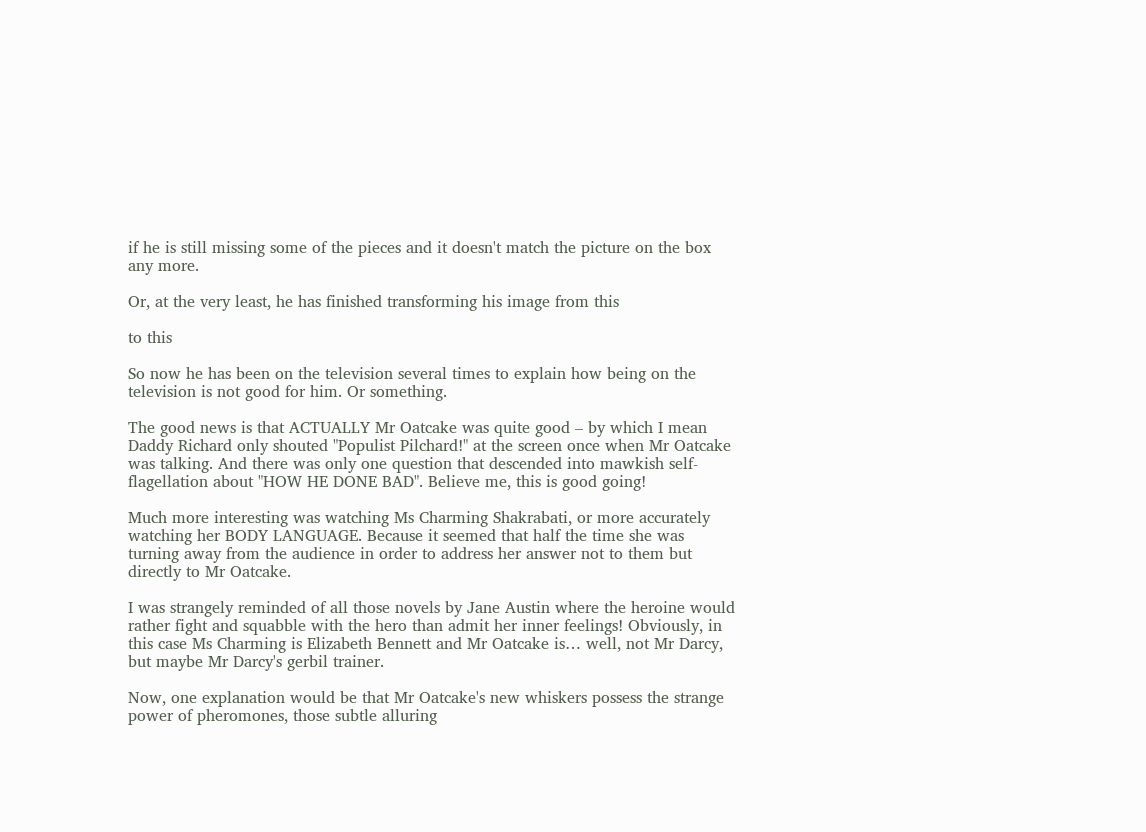if he is still missing some of the pieces and it doesn't match the picture on the box any more.

Or, at the very least, he has finished transforming his image from this

to this

So now he has been on the television several times to explain how being on the television is not good for him. Or something.

The good news is that ACTUALLY Mr Oatcake was quite good – by which I mean Daddy Richard only shouted "Populist Pilchard!" at the screen once when Mr Oatcake was talking. And there was only one question that descended into mawkish self-flagellation about "HOW HE DONE BAD". Believe me, this is good going!

Much more interesting was watching Ms Charming Shakrabati, or more accurately watching her BODY LANGUAGE. Because it seemed that half the time she was turning away from the audience in order to address her answer not to them but directly to Mr Oatcake.

I was strangely reminded of all those novels by Jane Austin where the heroine would rather fight and squabble with the hero than admit her inner feelings! Obviously, in this case Ms Charming is Elizabeth Bennett and Mr Oatcake is… well, not Mr Darcy, but maybe Mr Darcy's gerbil trainer.

Now, one explanation would be that Mr Oatcake's new whiskers possess the strange power of pheromones, those subtle alluring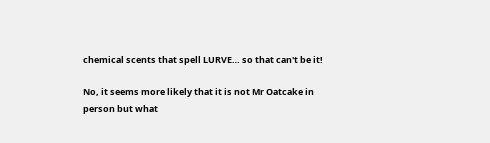chemical scents that spell LURVE… so that can't be it!

No, it seems more likely that it is not Mr Oatcake in person but what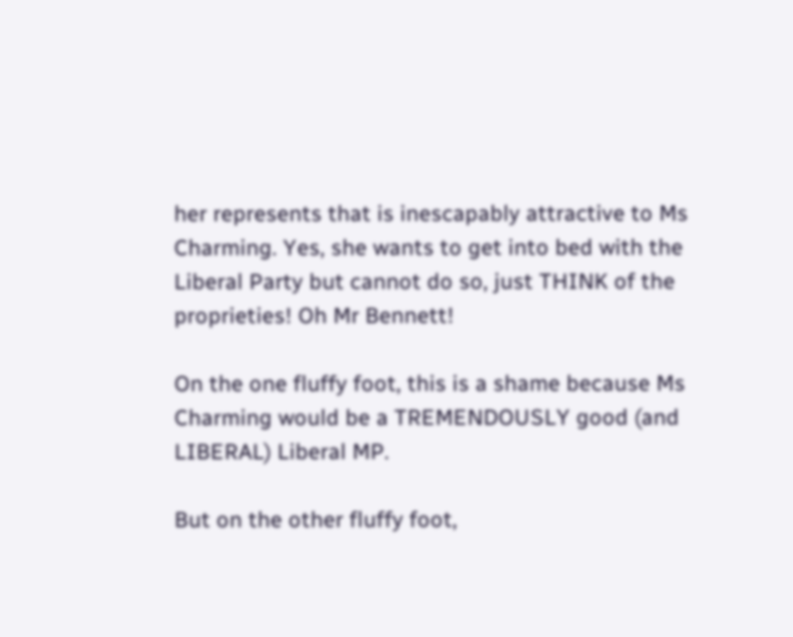her represents that is inescapably attractive to Ms Charming. Yes, she wants to get into bed with the Liberal Party but cannot do so, just THINK of the proprieties! Oh Mr Bennett!

On the one fluffy foot, this is a shame because Ms Charming would be a TREMENDOUSLY good (and LIBERAL) Liberal MP.

But on the other fluffy foot,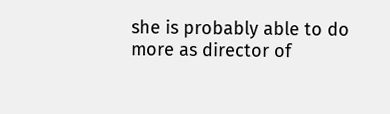she is probably able to do more as director of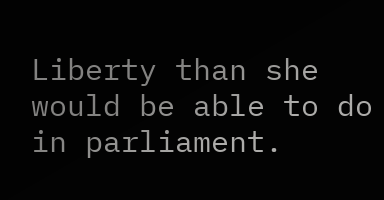Liberty than she would be able to do in parliament.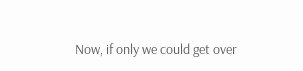Now, if only we could get over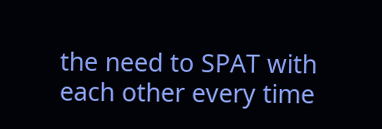the need to SPAT with each other every time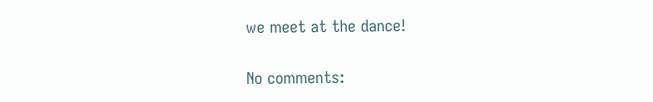we meet at the dance!

No comments: